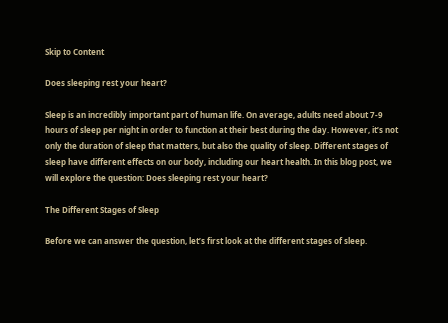Skip to Content

Does sleeping rest your heart?

Sleep is an incredibly important part of human life. On average, adults need about 7-9 hours of sleep per night in order to function at their best during the day. However, it’s not only the duration of sleep that matters, but also the quality of sleep. Different stages of sleep have different effects on our body, including our heart health. In this blog post, we will explore the question: Does sleeping rest your heart?

The Different Stages of Sleep

Before we can answer the question, let’s first look at the different stages of sleep.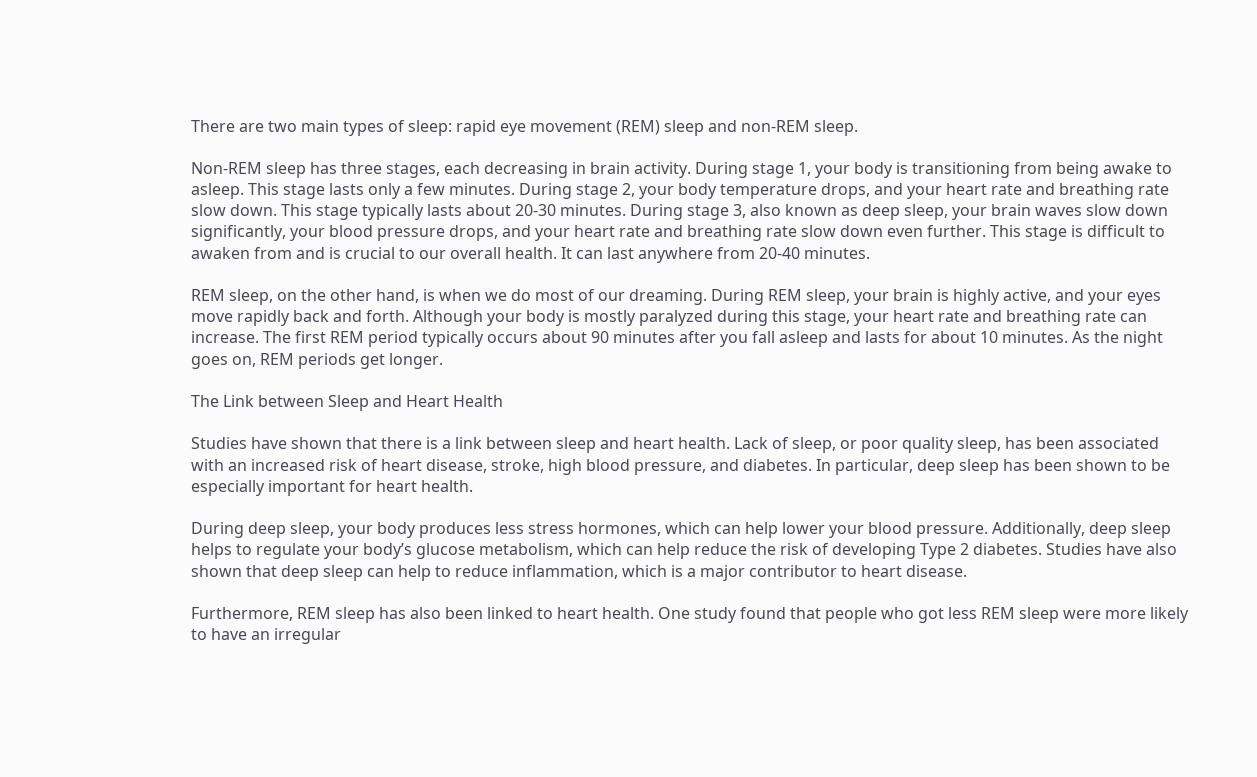There are two main types of sleep: rapid eye movement (REM) sleep and non-REM sleep.

Non-REM sleep has three stages, each decreasing in brain activity. During stage 1, your body is transitioning from being awake to asleep. This stage lasts only a few minutes. During stage 2, your body temperature drops, and your heart rate and breathing rate slow down. This stage typically lasts about 20-30 minutes. During stage 3, also known as deep sleep, your brain waves slow down significantly, your blood pressure drops, and your heart rate and breathing rate slow down even further. This stage is difficult to awaken from and is crucial to our overall health. It can last anywhere from 20-40 minutes.

REM sleep, on the other hand, is when we do most of our dreaming. During REM sleep, your brain is highly active, and your eyes move rapidly back and forth. Although your body is mostly paralyzed during this stage, your heart rate and breathing rate can increase. The first REM period typically occurs about 90 minutes after you fall asleep and lasts for about 10 minutes. As the night goes on, REM periods get longer.

The Link between Sleep and Heart Health

Studies have shown that there is a link between sleep and heart health. Lack of sleep, or poor quality sleep, has been associated with an increased risk of heart disease, stroke, high blood pressure, and diabetes. In particular, deep sleep has been shown to be especially important for heart health.

During deep sleep, your body produces less stress hormones, which can help lower your blood pressure. Additionally, deep sleep helps to regulate your body’s glucose metabolism, which can help reduce the risk of developing Type 2 diabetes. Studies have also shown that deep sleep can help to reduce inflammation, which is a major contributor to heart disease.

Furthermore, REM sleep has also been linked to heart health. One study found that people who got less REM sleep were more likely to have an irregular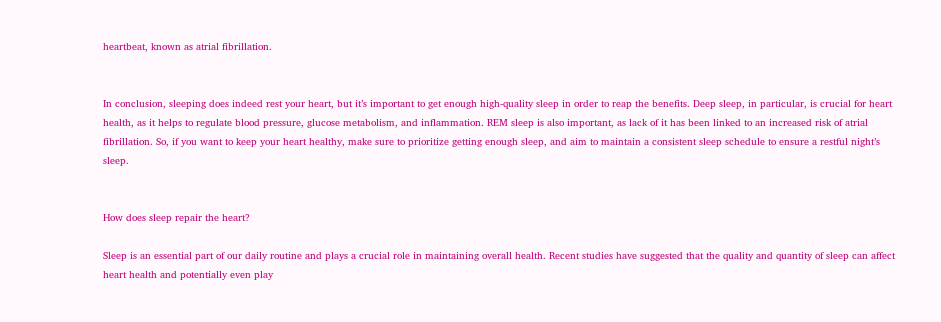heartbeat, known as atrial fibrillation.


In conclusion, sleeping does indeed rest your heart, but it’s important to get enough high-quality sleep in order to reap the benefits. Deep sleep, in particular, is crucial for heart health, as it helps to regulate blood pressure, glucose metabolism, and inflammation. REM sleep is also important, as lack of it has been linked to an increased risk of atrial fibrillation. So, if you want to keep your heart healthy, make sure to prioritize getting enough sleep, and aim to maintain a consistent sleep schedule to ensure a restful night’s sleep.


How does sleep repair the heart?

Sleep is an essential part of our daily routine and plays a crucial role in maintaining overall health. Recent studies have suggested that the quality and quantity of sleep can affect heart health and potentially even play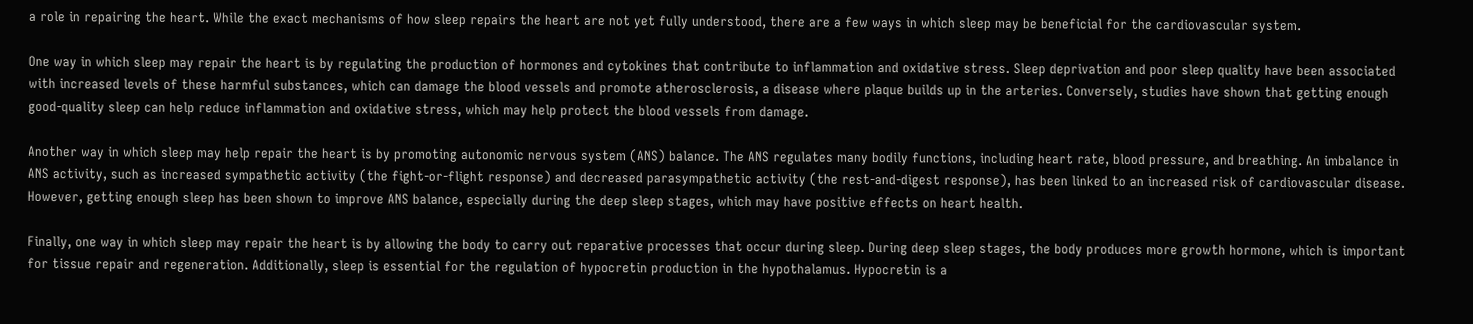a role in repairing the heart. While the exact mechanisms of how sleep repairs the heart are not yet fully understood, there are a few ways in which sleep may be beneficial for the cardiovascular system.

One way in which sleep may repair the heart is by regulating the production of hormones and cytokines that contribute to inflammation and oxidative stress. Sleep deprivation and poor sleep quality have been associated with increased levels of these harmful substances, which can damage the blood vessels and promote atherosclerosis, a disease where plaque builds up in the arteries. Conversely, studies have shown that getting enough good-quality sleep can help reduce inflammation and oxidative stress, which may help protect the blood vessels from damage.

Another way in which sleep may help repair the heart is by promoting autonomic nervous system (ANS) balance. The ANS regulates many bodily functions, including heart rate, blood pressure, and breathing. An imbalance in ANS activity, such as increased sympathetic activity (the fight-or-flight response) and decreased parasympathetic activity (the rest-and-digest response), has been linked to an increased risk of cardiovascular disease. However, getting enough sleep has been shown to improve ANS balance, especially during the deep sleep stages, which may have positive effects on heart health.

Finally, one way in which sleep may repair the heart is by allowing the body to carry out reparative processes that occur during sleep. During deep sleep stages, the body produces more growth hormone, which is important for tissue repair and regeneration. Additionally, sleep is essential for the regulation of hypocretin production in the hypothalamus. Hypocretin is a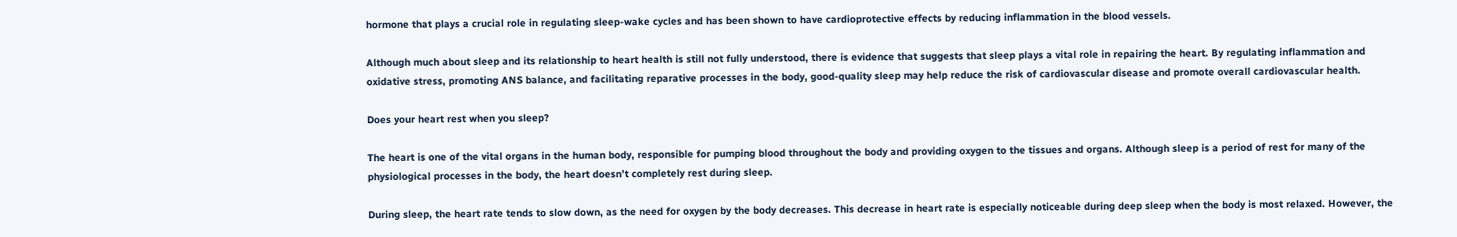hormone that plays a crucial role in regulating sleep-wake cycles and has been shown to have cardioprotective effects by reducing inflammation in the blood vessels.

Although much about sleep and its relationship to heart health is still not fully understood, there is evidence that suggests that sleep plays a vital role in repairing the heart. By regulating inflammation and oxidative stress, promoting ANS balance, and facilitating reparative processes in the body, good-quality sleep may help reduce the risk of cardiovascular disease and promote overall cardiovascular health.

Does your heart rest when you sleep?

The heart is one of the vital organs in the human body, responsible for pumping blood throughout the body and providing oxygen to the tissues and organs. Although sleep is a period of rest for many of the physiological processes in the body, the heart doesn’t completely rest during sleep.

During sleep, the heart rate tends to slow down, as the need for oxygen by the body decreases. This decrease in heart rate is especially noticeable during deep sleep when the body is most relaxed. However, the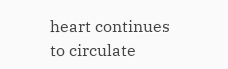heart continues to circulate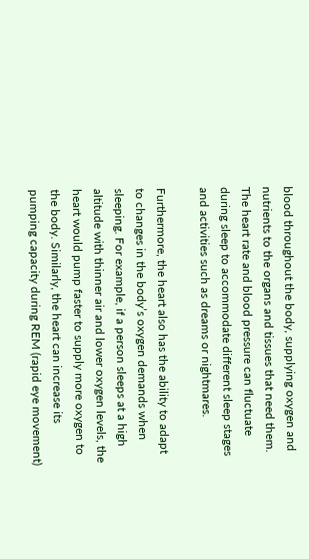blood throughout the body, supplying oxygen and nutrients to the organs and tissues that need them. The heart rate and blood pressure can fluctuate during sleep to accommodate different sleep stages and activities such as dreams or nightmares.

Furthermore, the heart also has the ability to adapt to changes in the body’s oxygen demands when sleeping. For example, if a person sleeps at a high altitude with thinner air and lower oxygen levels, the heart would pump faster to supply more oxygen to the body. Similarly, the heart can increase its pumping capacity during REM (rapid eye movement)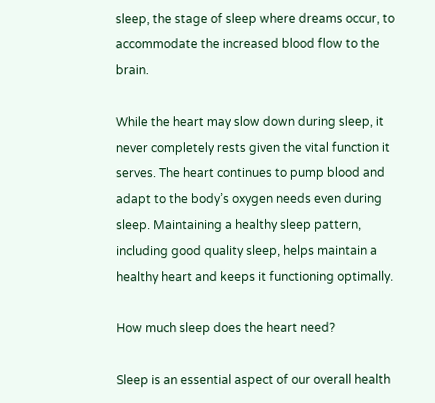sleep, the stage of sleep where dreams occur, to accommodate the increased blood flow to the brain.

While the heart may slow down during sleep, it never completely rests given the vital function it serves. The heart continues to pump blood and adapt to the body’s oxygen needs even during sleep. Maintaining a healthy sleep pattern, including good quality sleep, helps maintain a healthy heart and keeps it functioning optimally.

How much sleep does the heart need?

Sleep is an essential aspect of our overall health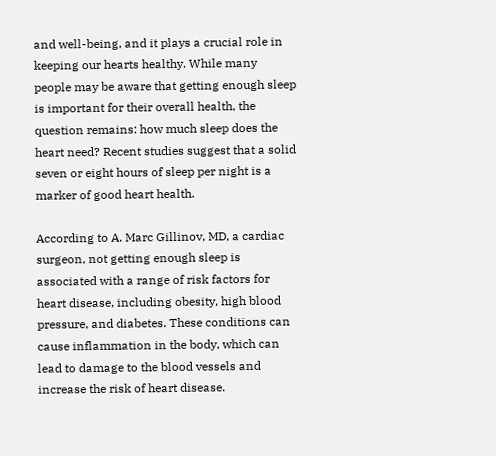and well-being, and it plays a crucial role in keeping our hearts healthy. While many people may be aware that getting enough sleep is important for their overall health, the question remains: how much sleep does the heart need? Recent studies suggest that a solid seven or eight hours of sleep per night is a marker of good heart health.

According to A. Marc Gillinov, MD, a cardiac surgeon, not getting enough sleep is associated with a range of risk factors for heart disease, including obesity, high blood pressure, and diabetes. These conditions can cause inflammation in the body, which can lead to damage to the blood vessels and increase the risk of heart disease.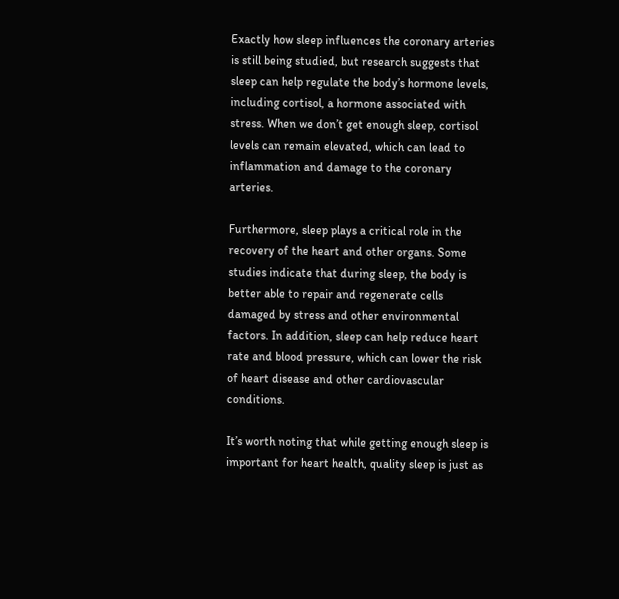Exactly how sleep influences the coronary arteries is still being studied, but research suggests that sleep can help regulate the body’s hormone levels, including cortisol, a hormone associated with stress. When we don’t get enough sleep, cortisol levels can remain elevated, which can lead to inflammation and damage to the coronary arteries.

Furthermore, sleep plays a critical role in the recovery of the heart and other organs. Some studies indicate that during sleep, the body is better able to repair and regenerate cells damaged by stress and other environmental factors. In addition, sleep can help reduce heart rate and blood pressure, which can lower the risk of heart disease and other cardiovascular conditions.

It’s worth noting that while getting enough sleep is important for heart health, quality sleep is just as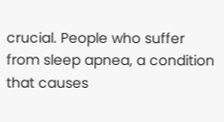crucial. People who suffer from sleep apnea, a condition that causes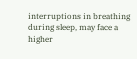interruptions in breathing during sleep, may face a higher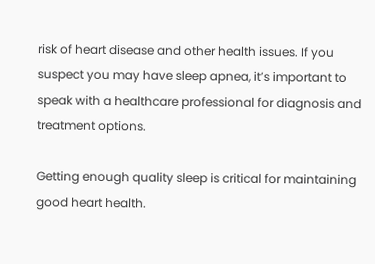risk of heart disease and other health issues. If you suspect you may have sleep apnea, it’s important to speak with a healthcare professional for diagnosis and treatment options.

Getting enough quality sleep is critical for maintaining good heart health.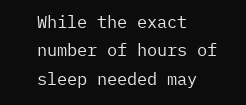While the exact number of hours of sleep needed may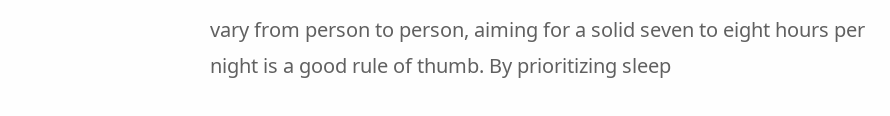vary from person to person, aiming for a solid seven to eight hours per night is a good rule of thumb. By prioritizing sleep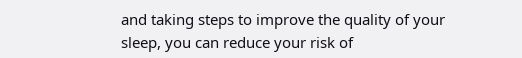and taking steps to improve the quality of your sleep, you can reduce your risk of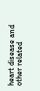heart disease and other related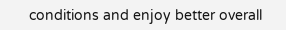conditions and enjoy better overall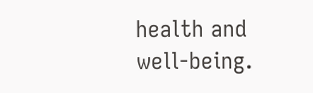health and well-being.